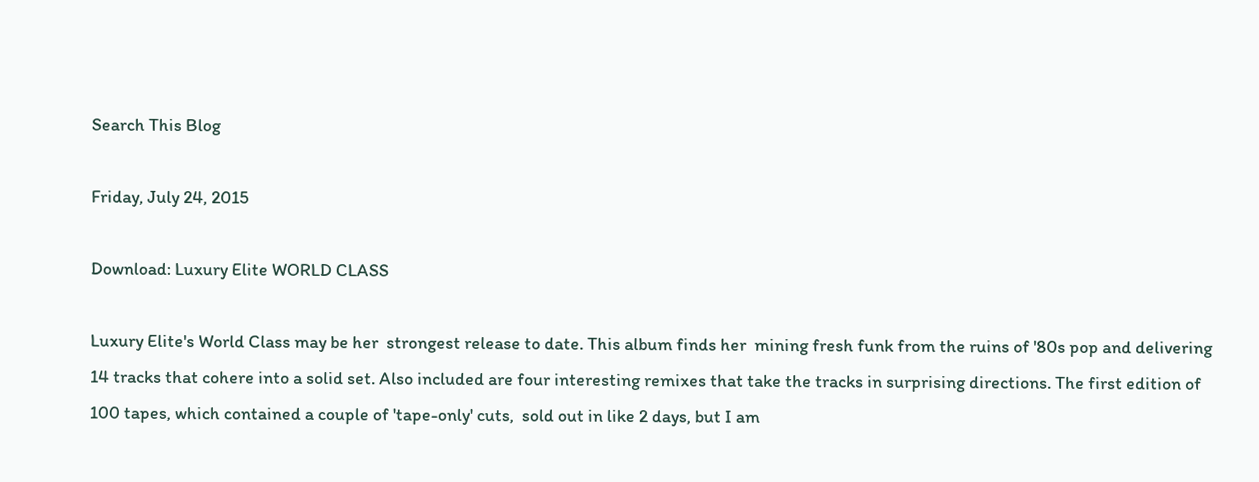Search This Blog

Friday, July 24, 2015

Download: Luxury Elite WORLD CLASS

Luxury Elite's World Class may be her  strongest release to date. This album finds her  mining fresh funk from the ruins of '80s pop and delivering 14 tracks that cohere into a solid set. Also included are four interesting remixes that take the tracks in surprising directions. The first edition of 100 tapes, which contained a couple of 'tape-only' cuts,  sold out in like 2 days, but I am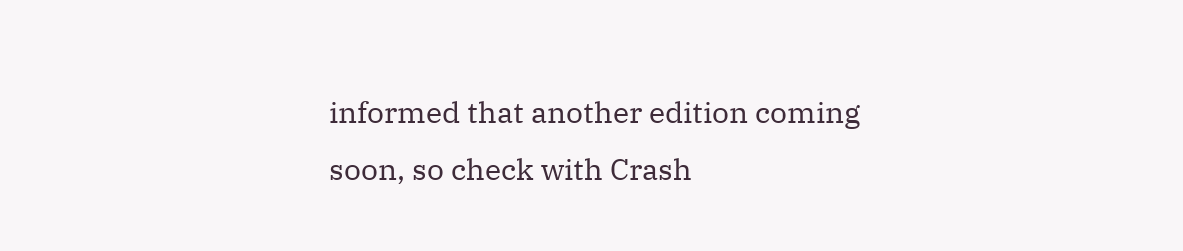informed that another edition coming soon, so check with Crash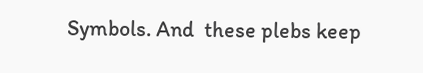Symbols. And  these plebs keep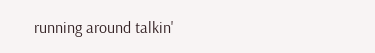running around talkin'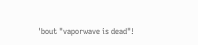'bout "vaporwave is dead"!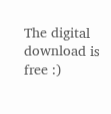The digital download is free :)